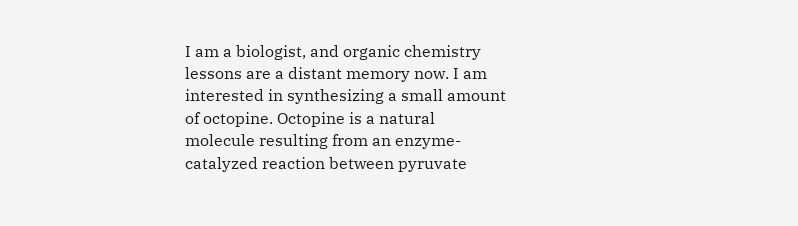I am a biologist, and organic chemistry lessons are a distant memory now. I am interested in synthesizing a small amount of octopine. Octopine is a natural molecule resulting from an enzyme-catalyzed reaction between pyruvate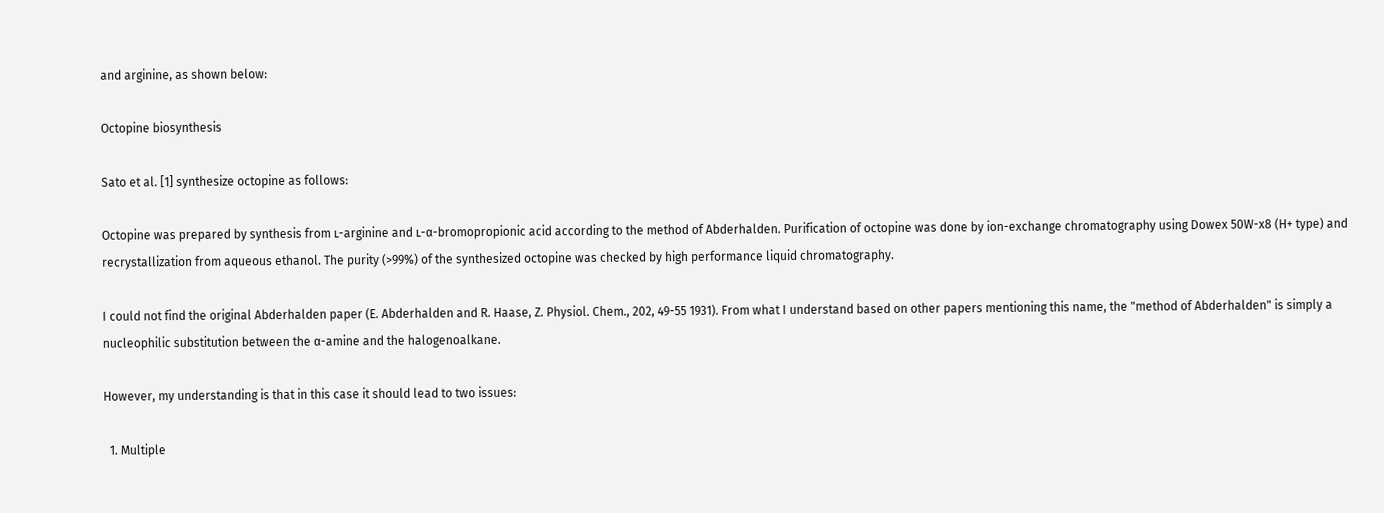and arginine, as shown below:

Octopine biosynthesis

Sato et al. [1] synthesize octopine as follows:

Octopine was prepared by synthesis from ʟ-arginine and ʟ-α-bromopropionic acid according to the method of Abderhalden. Purification of octopine was done by ion-exchange chromatography using Dowex 50W-x8 (H+ type) and recrystallization from aqueous ethanol. The purity (>99%) of the synthesized octopine was checked by high performance liquid chromatography.

I could not find the original Abderhalden paper (E. Abderhalden and R. Haase, Z. Physiol. Chem., 202, 49-55 1931). From what I understand based on other papers mentioning this name, the "method of Abderhalden" is simply a nucleophilic substitution between the α-amine and the halogenoalkane.

However, my understanding is that in this case it should lead to two issues:

  1. Multiple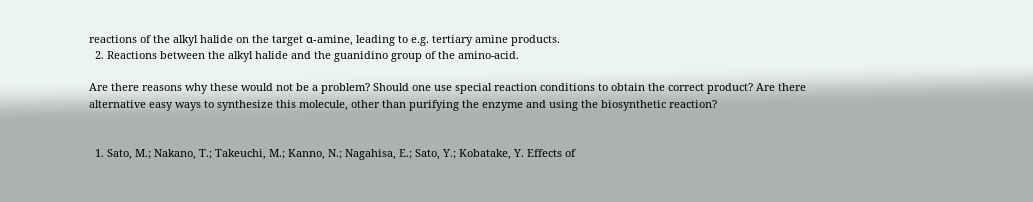reactions of the alkyl halide on the target α-amine, leading to e.g. tertiary amine products.
  2. Reactions between the alkyl halide and the guanidino group of the amino-acid.

Are there reasons why these would not be a problem? Should one use special reaction conditions to obtain the correct product? Are there alternative easy ways to synthesize this molecule, other than purifying the enzyme and using the biosynthetic reaction?


  1. Sato, M.; Nakano, T.; Takeuchi, M.; Kanno, N.; Nagahisa, E.; Sato, Y.; Kobatake, Y. Effects of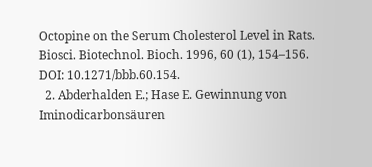Octopine on the Serum Cholesterol Level in Rats. Biosci. Biotechnol. Bioch. 1996, 60 (1), 154–156. DOI: 10.1271/bbb.60.154.
  2. Abderhalden E.; Hase E. Gewinnung von Iminodicarbonsäuren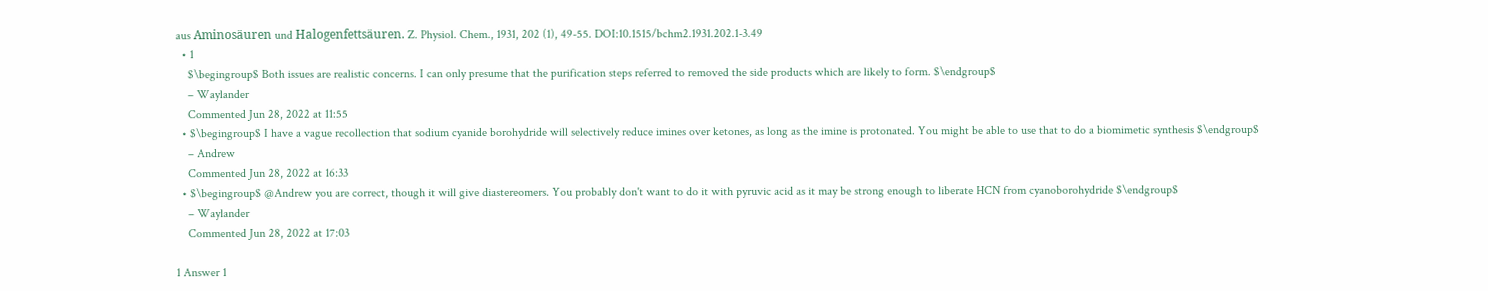aus Aminosäuren und Halogenfettsäuren. Z. Physiol. Chem., 1931, 202 (1), 49-55. DOI:10.1515/bchm2.1931.202.1-3.49
  • 1
    $\begingroup$ Both issues are realistic concerns. I can only presume that the purification steps referred to removed the side products which are likely to form. $\endgroup$
    – Waylander
    Commented Jun 28, 2022 at 11:55
  • $\begingroup$ I have a vague recollection that sodium cyanide borohydride will selectively reduce imines over ketones, as long as the imine is protonated. You might be able to use that to do a biomimetic synthesis $\endgroup$
    – Andrew
    Commented Jun 28, 2022 at 16:33
  • $\begingroup$ @Andrew you are correct, though it will give diastereomers. You probably don't want to do it with pyruvic acid as it may be strong enough to liberate HCN from cyanoborohydride $\endgroup$
    – Waylander
    Commented Jun 28, 2022 at 17:03

1 Answer 1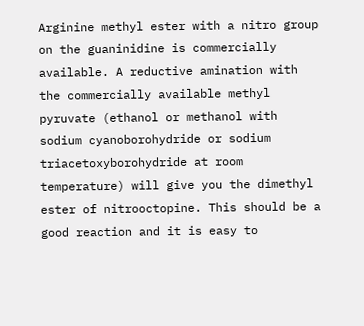Arginine methyl ester with a nitro group on the guaninidine is commercially available. A reductive amination with the commercially available methyl pyruvate (ethanol or methanol with sodium cyanoborohydride or sodium triacetoxyborohydride at room temperature) will give you the dimethyl ester of nitrooctopine. This should be a good reaction and it is easy to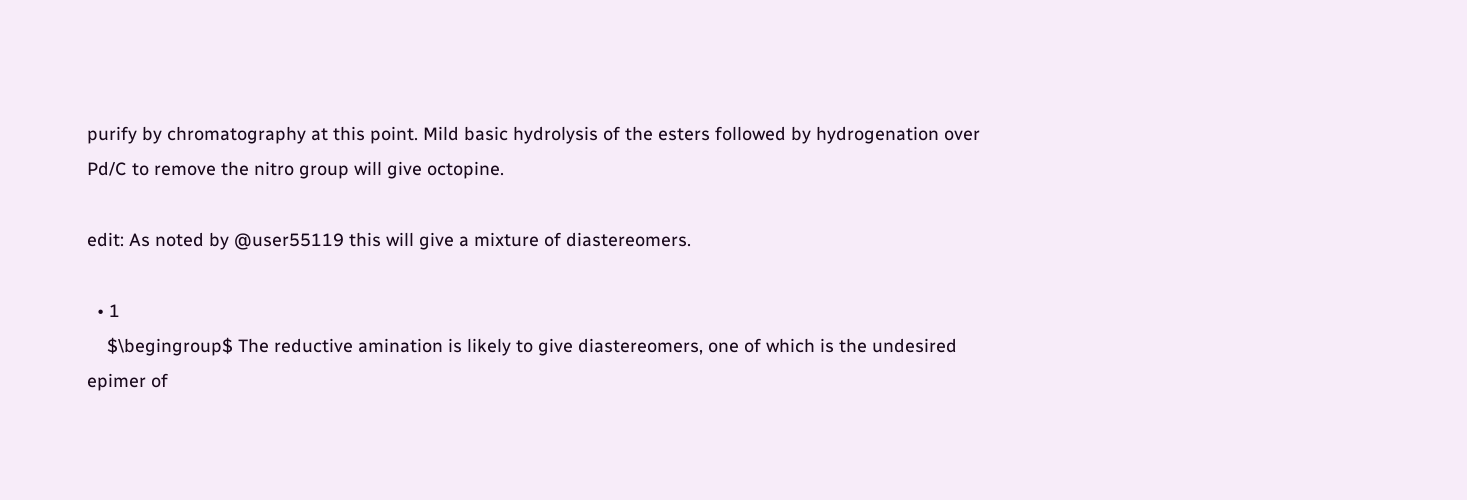purify by chromatography at this point. Mild basic hydrolysis of the esters followed by hydrogenation over Pd/C to remove the nitro group will give octopine.

edit: As noted by @user55119 this will give a mixture of diastereomers.

  • 1
    $\begingroup$ The reductive amination is likely to give diastereomers, one of which is the undesired epimer of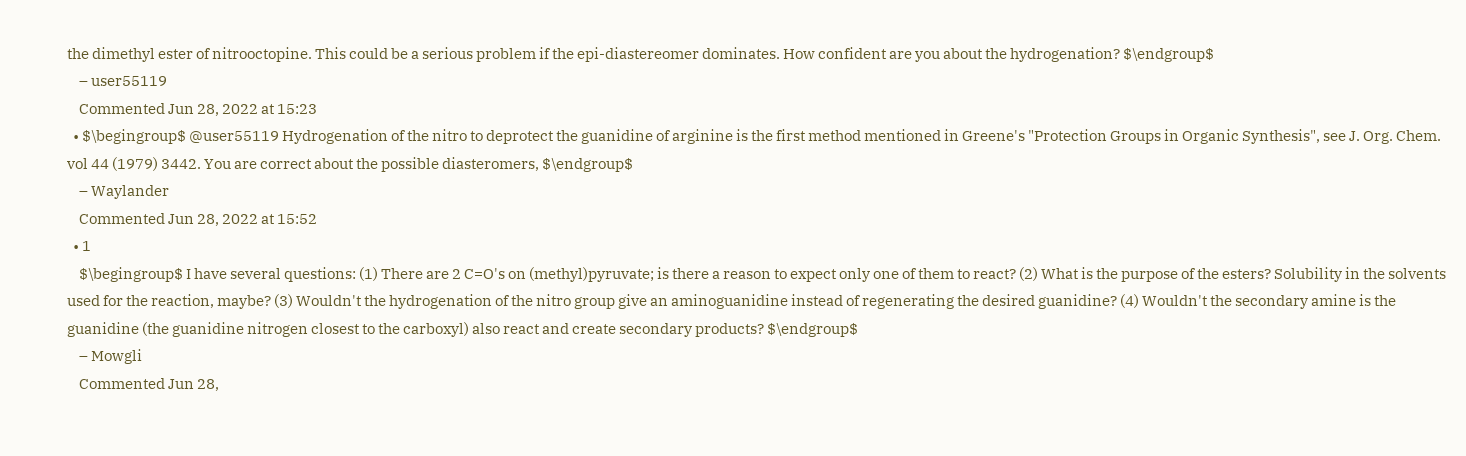the dimethyl ester of nitrooctopine. This could be a serious problem if the epi-diastereomer dominates. How confident are you about the hydrogenation? $\endgroup$
    – user55119
    Commented Jun 28, 2022 at 15:23
  • $\begingroup$ @user55119 Hydrogenation of the nitro to deprotect the guanidine of arginine is the first method mentioned in Greene's "Protection Groups in Organic Synthesis", see J. Org. Chem. vol 44 (1979) 3442. You are correct about the possible diasteromers, $\endgroup$
    – Waylander
    Commented Jun 28, 2022 at 15:52
  • 1
    $\begingroup$ I have several questions: (1) There are 2 C=O's on (methyl)pyruvate; is there a reason to expect only one of them to react? (2) What is the purpose of the esters? Solubility in the solvents used for the reaction, maybe? (3) Wouldn't the hydrogenation of the nitro group give an aminoguanidine instead of regenerating the desired guanidine? (4) Wouldn't the secondary amine is the guanidine (the guanidine nitrogen closest to the carboxyl) also react and create secondary products? $\endgroup$
    – Mowgli
    Commented Jun 28,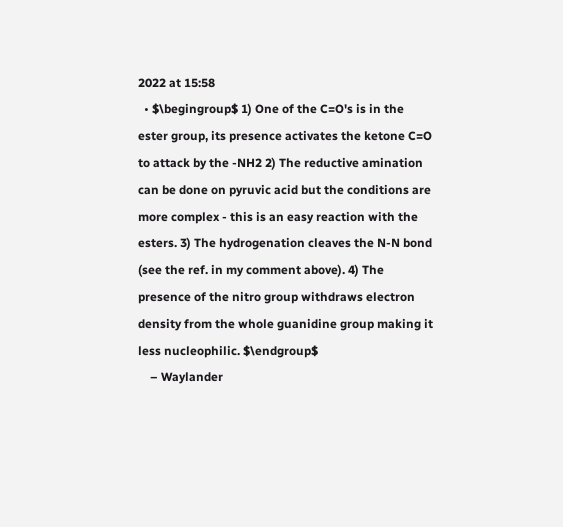2022 at 15:58
  • $\begingroup$ 1) One of the C=O's is in the ester group, its presence activates the ketone C=O to attack by the -NH2 2) The reductive amination can be done on pyruvic acid but the conditions are more complex - this is an easy reaction with the esters. 3) The hydrogenation cleaves the N-N bond (see the ref. in my comment above). 4) The presence of the nitro group withdraws electron density from the whole guanidine group making it less nucleophilic. $\endgroup$
    – Waylander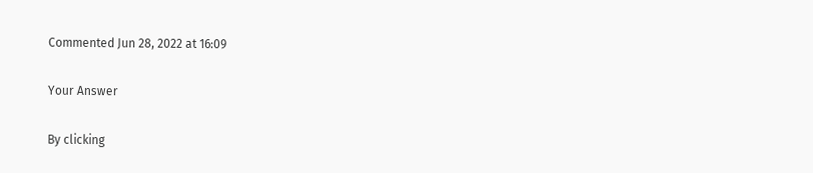Commented Jun 28, 2022 at 16:09

Your Answer

By clicking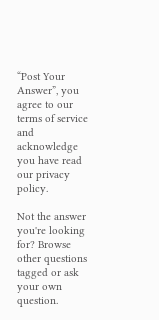“Post Your Answer”, you agree to our terms of service and acknowledge you have read our privacy policy.

Not the answer you're looking for? Browse other questions tagged or ask your own question.